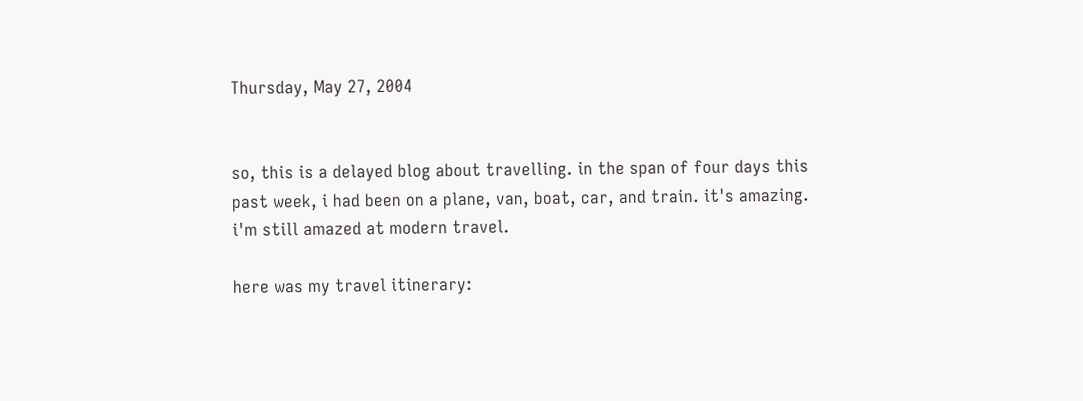Thursday, May 27, 2004


so, this is a delayed blog about travelling. in the span of four days this past week, i had been on a plane, van, boat, car, and train. it's amazing. i'm still amazed at modern travel.

here was my travel itinerary: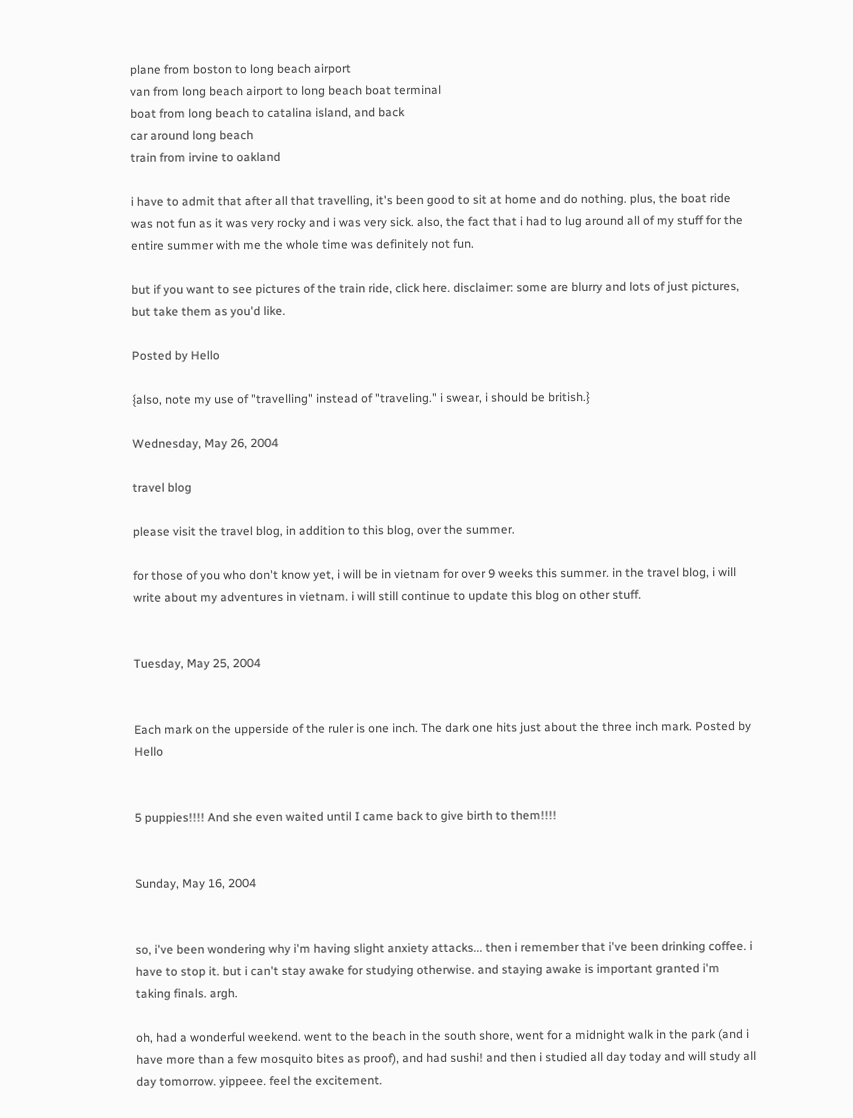plane from boston to long beach airport
van from long beach airport to long beach boat terminal
boat from long beach to catalina island, and back
car around long beach
train from irvine to oakland

i have to admit that after all that travelling, it's been good to sit at home and do nothing. plus, the boat ride was not fun as it was very rocky and i was very sick. also, the fact that i had to lug around all of my stuff for the entire summer with me the whole time was definitely not fun.

but if you want to see pictures of the train ride, click here. disclaimer: some are blurry and lots of just pictures, but take them as you'd like.

Posted by Hello

{also, note my use of "travelling" instead of "traveling." i swear, i should be british.}

Wednesday, May 26, 2004

travel blog

please visit the travel blog, in addition to this blog, over the summer.

for those of you who don't know yet, i will be in vietnam for over 9 weeks this summer. in the travel blog, i will write about my adventures in vietnam. i will still continue to update this blog on other stuff.


Tuesday, May 25, 2004


Each mark on the upperside of the ruler is one inch. The dark one hits just about the three inch mark. Posted by Hello


5 puppies!!!! And she even waited until I came back to give birth to them!!!!


Sunday, May 16, 2004


so, i've been wondering why i'm having slight anxiety attacks... then i remember that i've been drinking coffee. i have to stop it. but i can't stay awake for studying otherwise. and staying awake is important granted i'm taking finals. argh.

oh, had a wonderful weekend. went to the beach in the south shore, went for a midnight walk in the park (and i have more than a few mosquito bites as proof), and had sushi! and then i studied all day today and will study all day tomorrow. yippeee. feel the excitement.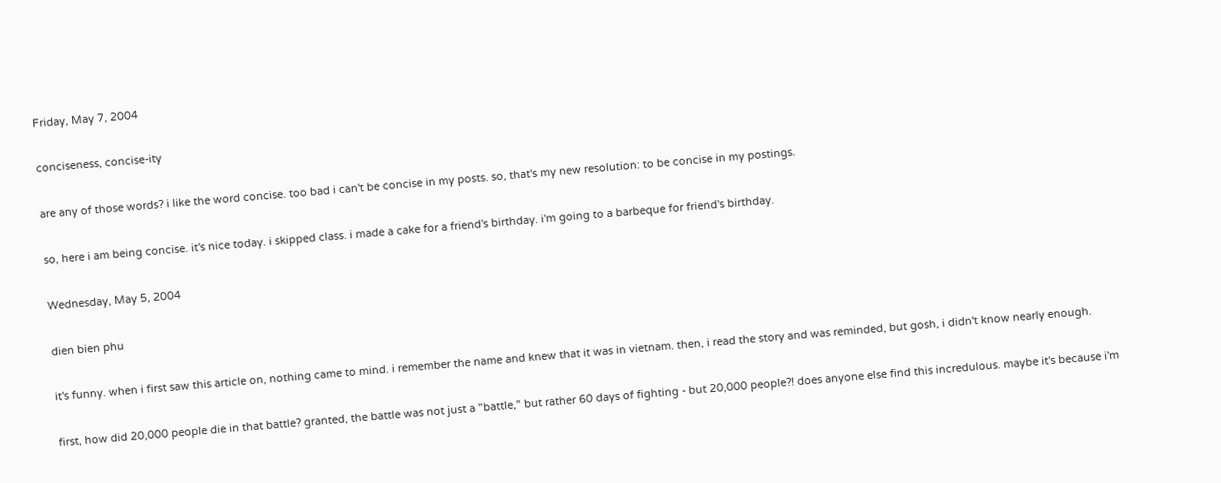Friday, May 7, 2004

conciseness, concise-ity

are any of those words? i like the word concise. too bad i can't be concise in my posts. so, that's my new resolution: to be concise in my postings.

so, here i am being concise. it's nice today. i skipped class. i made a cake for a friend's birthday. i'm going to a barbeque for friend's birthday.

Wednesday, May 5, 2004

dien bien phu

it's funny. when i first saw this article on, nothing came to mind. i remember the name and knew that it was in vietnam. then, i read the story and was reminded, but gosh, i didn't know nearly enough.

first, how did 20,000 people die in that battle? granted, the battle was not just a "battle," but rather 60 days of fighting - but 20,000 people?! does anyone else find this incredulous. maybe it's because i'm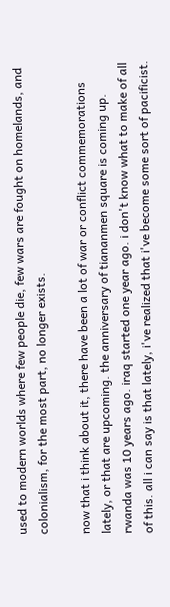used to modern worlds where few people die, few wars are fought on homelands, and colonialism, for the most part, no longer exists.

now that i think about it, there have been a lot of war or conflict commemorations lately, or that are upcoming. the anniversary of tiananmen square is coming up. rwanda was 10 years ago. iraq started one year ago. i don't know what to make of all of this. all i can say is that lately, i've realized that i've become some sort of pacificist.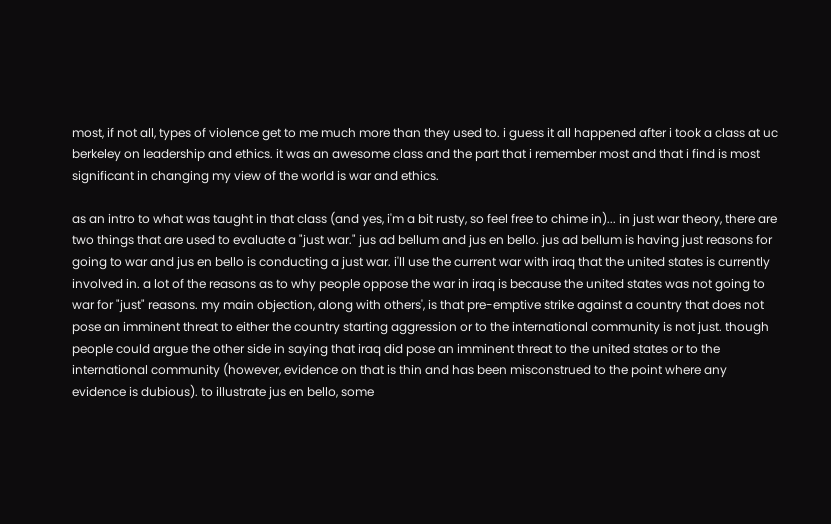most, if not all, types of violence get to me much more than they used to. i guess it all happened after i took a class at uc berkeley on leadership and ethics. it was an awesome class and the part that i remember most and that i find is most significant in changing my view of the world is war and ethics.

as an intro to what was taught in that class (and yes, i'm a bit rusty, so feel free to chime in)... in just war theory, there are two things that are used to evaluate a "just war." jus ad bellum and jus en bello. jus ad bellum is having just reasons for going to war and jus en bello is conducting a just war. i'll use the current war with iraq that the united states is currently involved in. a lot of the reasons as to why people oppose the war in iraq is because the united states was not going to war for "just" reasons. my main objection, along with others', is that pre-emptive strike against a country that does not pose an imminent threat to either the country starting aggression or to the international community is not just. though people could argue the other side in saying that iraq did pose an imminent threat to the united states or to the international community (however, evidence on that is thin and has been misconstrued to the point where any evidence is dubious). to illustrate jus en bello, some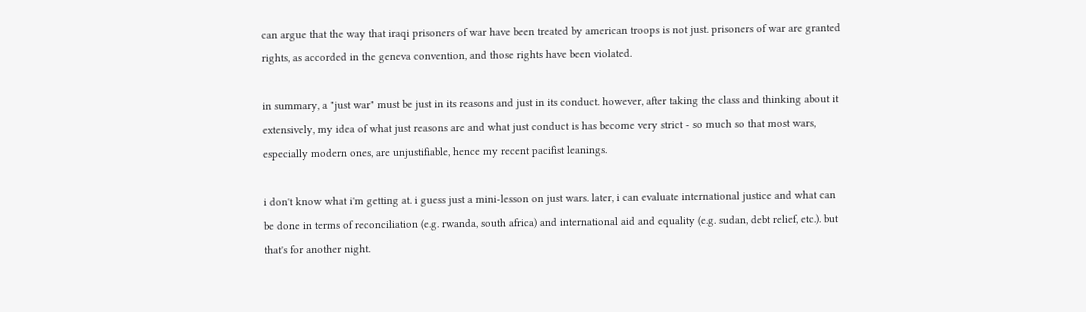can argue that the way that iraqi prisoners of war have been treated by american troops is not just. prisoners of war are granted rights, as accorded in the geneva convention, and those rights have been violated.

in summary, a "just war" must be just in its reasons and just in its conduct. however, after taking the class and thinking about it extensively, my idea of what just reasons are and what just conduct is has become very strict - so much so that most wars, especially modern ones, are unjustifiable, hence my recent pacifist leanings.

i don't know what i'm getting at. i guess just a mini-lesson on just wars. later, i can evaluate international justice and what can be done in terms of reconciliation (e.g. rwanda, south africa) and international aid and equality (e.g. sudan, debt relief, etc.). but that's for another night.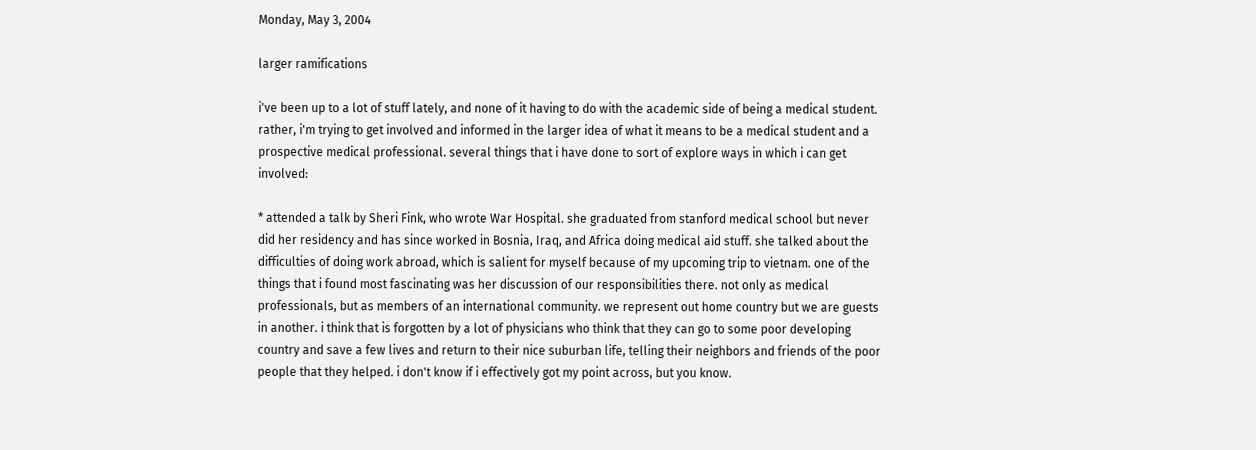Monday, May 3, 2004

larger ramifications

i've been up to a lot of stuff lately, and none of it having to do with the academic side of being a medical student. rather, i'm trying to get involved and informed in the larger idea of what it means to be a medical student and a prospective medical professional. several things that i have done to sort of explore ways in which i can get involved:

* attended a talk by Sheri Fink, who wrote War Hospital. she graduated from stanford medical school but never did her residency and has since worked in Bosnia, Iraq, and Africa doing medical aid stuff. she talked about the difficulties of doing work abroad, which is salient for myself because of my upcoming trip to vietnam. one of the things that i found most fascinating was her discussion of our responsibilities there. not only as medical professionals, but as members of an international community. we represent out home country but we are guests in another. i think that is forgotten by a lot of physicians who think that they can go to some poor developing country and save a few lives and return to their nice suburban life, telling their neighbors and friends of the poor people that they helped. i don't know if i effectively got my point across, but you know.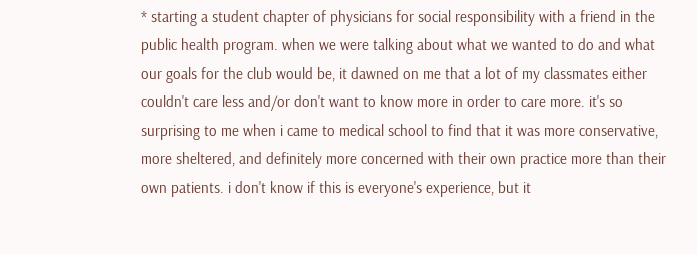* starting a student chapter of physicians for social responsibility with a friend in the public health program. when we were talking about what we wanted to do and what our goals for the club would be, it dawned on me that a lot of my classmates either couldn't care less and/or don't want to know more in order to care more. it's so surprising to me when i came to medical school to find that it was more conservative, more sheltered, and definitely more concerned with their own practice more than their own patients. i don't know if this is everyone's experience, but it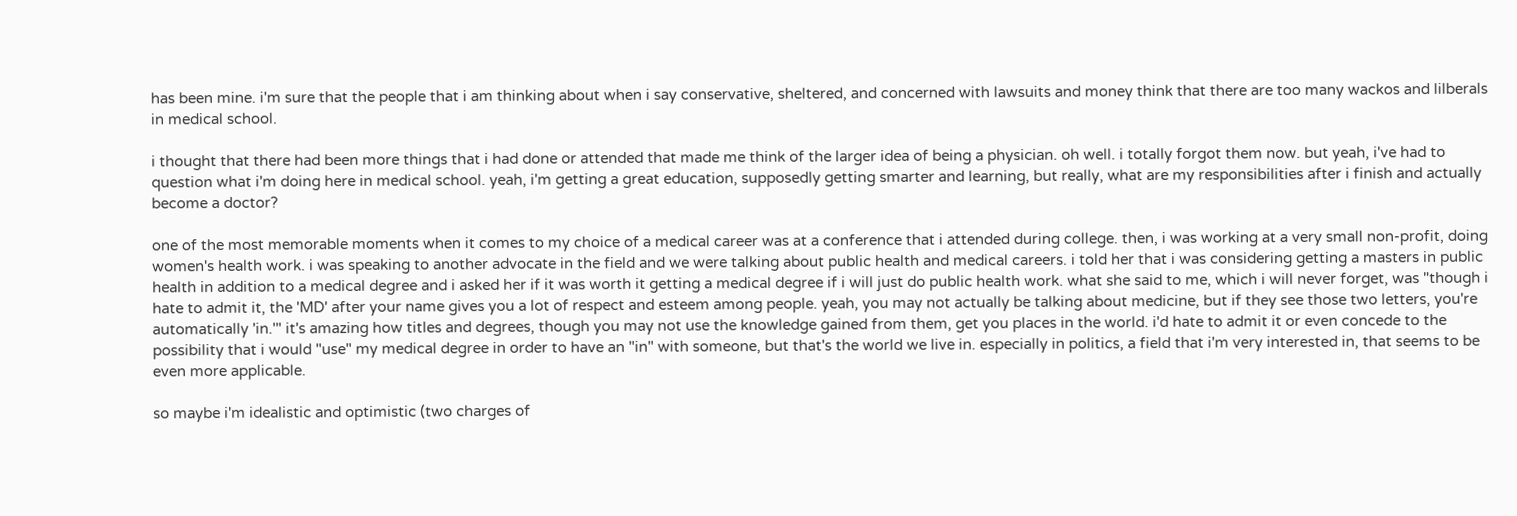has been mine. i'm sure that the people that i am thinking about when i say conservative, sheltered, and concerned with lawsuits and money think that there are too many wackos and lilberals in medical school.

i thought that there had been more things that i had done or attended that made me think of the larger idea of being a physician. oh well. i totally forgot them now. but yeah, i've had to question what i'm doing here in medical school. yeah, i'm getting a great education, supposedly getting smarter and learning, but really, what are my responsibilities after i finish and actually become a doctor?

one of the most memorable moments when it comes to my choice of a medical career was at a conference that i attended during college. then, i was working at a very small non-profit, doing women's health work. i was speaking to another advocate in the field and we were talking about public health and medical careers. i told her that i was considering getting a masters in public health in addition to a medical degree and i asked her if it was worth it getting a medical degree if i will just do public health work. what she said to me, which i will never forget, was "though i hate to admit it, the 'MD' after your name gives you a lot of respect and esteem among people. yeah, you may not actually be talking about medicine, but if they see those two letters, you're automatically 'in.'" it's amazing how titles and degrees, though you may not use the knowledge gained from them, get you places in the world. i'd hate to admit it or even concede to the possibility that i would "use" my medical degree in order to have an "in" with someone, but that's the world we live in. especially in politics, a field that i'm very interested in, that seems to be even more applicable.

so maybe i'm idealistic and optimistic (two charges of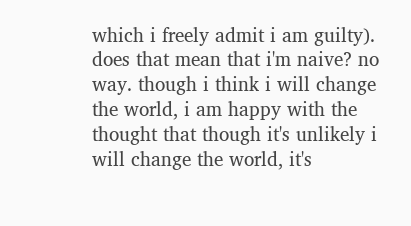which i freely admit i am guilty). does that mean that i'm naive? no way. though i think i will change the world, i am happy with the thought that though it's unlikely i will change the world, it's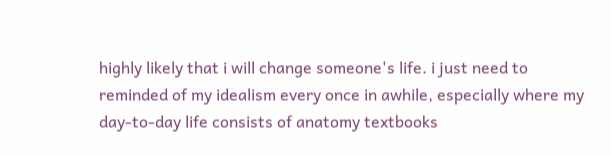highly likely that i will change someone's life. i just need to reminded of my idealism every once in awhile, especially where my day-to-day life consists of anatomy textbooks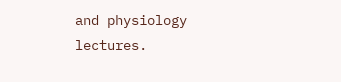and physiology lectures.